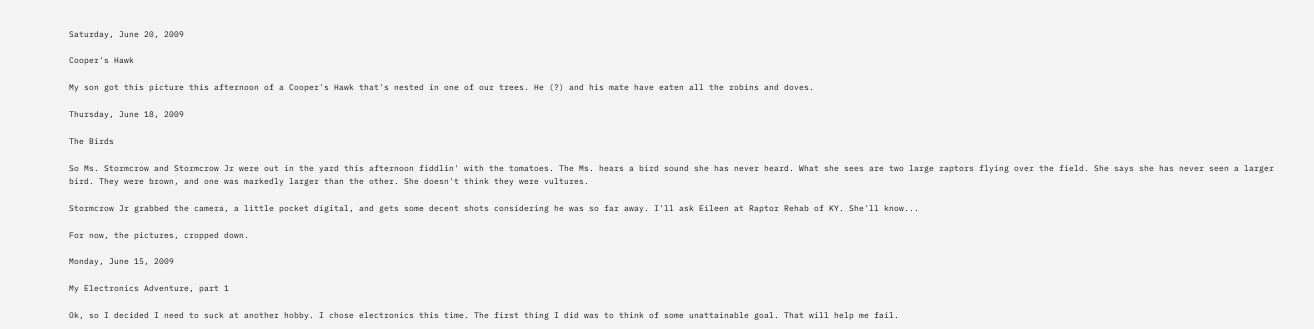Saturday, June 20, 2009

Cooper's Hawk

My son got this picture this afternoon of a Cooper's Hawk that's nested in one of our trees. He (?) and his mate have eaten all the robins and doves.

Thursday, June 18, 2009

The Birds

So Ms. Stormcrow and Stormcrow Jr were out in the yard this afternoon fiddlin' with the tomatoes. The Ms. hears a bird sound she has never heard. What she sees are two large raptors flying over the field. She says she has never seen a larger bird. They were brown, and one was markedly larger than the other. She doesn't think they were vultures.

Stormcrow Jr grabbed the camera, a little pocket digital, and gets some decent shots considering he was so far away. I'll ask Eileen at Raptor Rehab of KY. She'll know...

For now, the pictures, cropped down.

Monday, June 15, 2009

My Electronics Adventure, part 1

Ok, so I decided I need to suck at another hobby. I chose electronics this time. The first thing I did was to think of some unattainable goal. That will help me fail.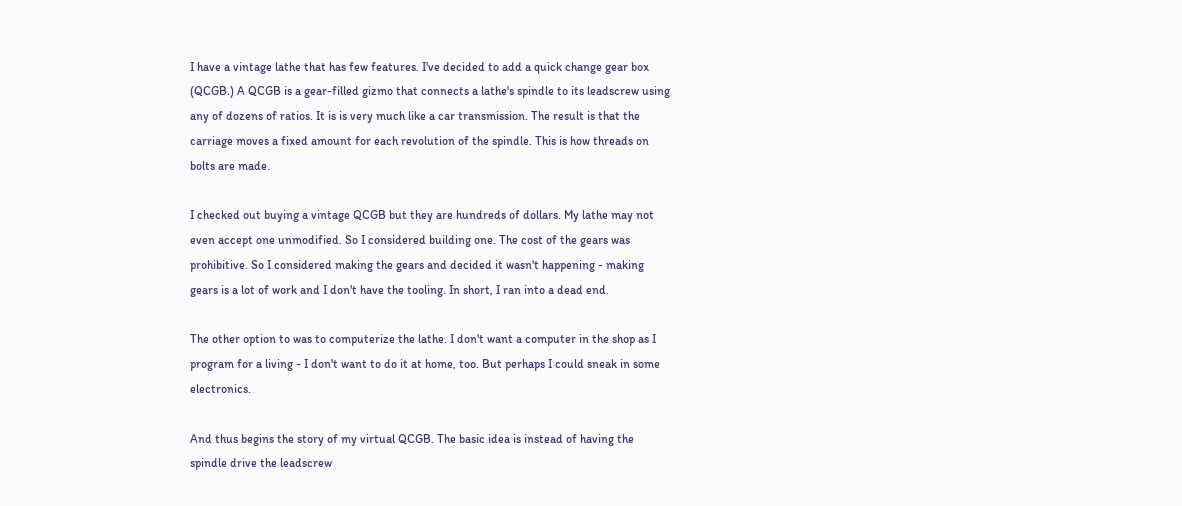I have a vintage lathe that has few features. I've decided to add a quick change gear box (QCGB.) A QCGB is a gear-filled gizmo that connects a lathe's spindle to its leadscrew using any of dozens of ratios. It is is very much like a car transmission. The result is that the carriage moves a fixed amount for each revolution of the spindle. This is how threads on bolts are made.

I checked out buying a vintage QCGB but they are hundreds of dollars. My lathe may not even accept one unmodified. So I considered building one. The cost of the gears was prohibitive. So I considered making the gears and decided it wasn't happening - making gears is a lot of work and I don't have the tooling. In short, I ran into a dead end.

The other option to was to computerize the lathe. I don't want a computer in the shop as I program for a living - I don't want to do it at home, too. But perhaps I could sneak in some electronics.

And thus begins the story of my virtual QCGB. The basic idea is instead of having the spindle drive the leadscrew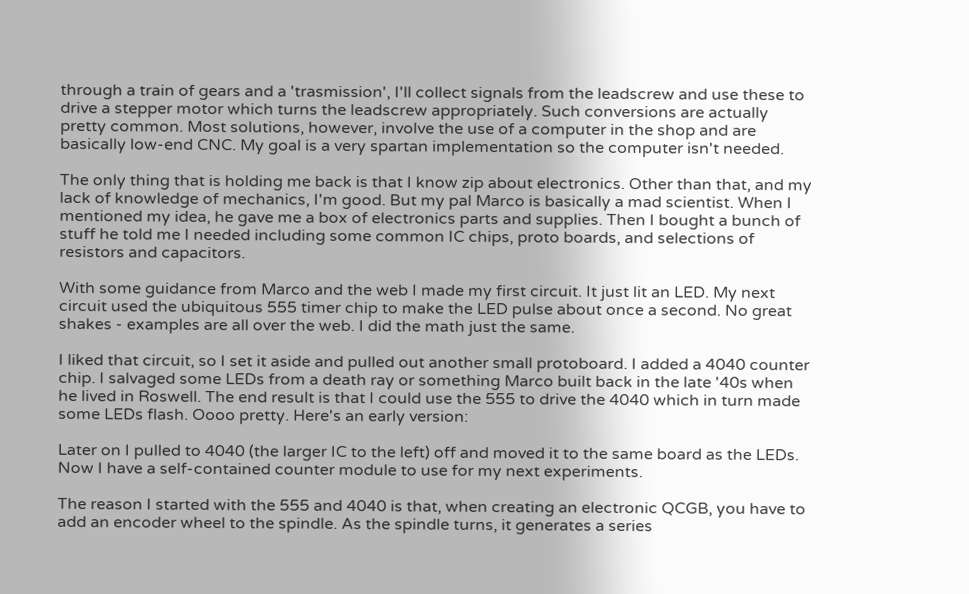through a train of gears and a 'trasmission', I'll collect signals from the leadscrew and use these to drive a stepper motor which turns the leadscrew appropriately. Such conversions are actually pretty common. Most solutions, however, involve the use of a computer in the shop and are basically low-end CNC. My goal is a very spartan implementation so the computer isn't needed.

The only thing that is holding me back is that I know zip about electronics. Other than that, and my lack of knowledge of mechanics, I'm good. But my pal Marco is basically a mad scientist. When I mentioned my idea, he gave me a box of electronics parts and supplies. Then I bought a bunch of stuff he told me I needed including some common IC chips, proto boards, and selections of resistors and capacitors.

With some guidance from Marco and the web I made my first circuit. It just lit an LED. My next circuit used the ubiquitous 555 timer chip to make the LED pulse about once a second. No great shakes - examples are all over the web. I did the math just the same.

I liked that circuit, so I set it aside and pulled out another small protoboard. I added a 4040 counter chip. I salvaged some LEDs from a death ray or something Marco built back in the late '40s when he lived in Roswell. The end result is that I could use the 555 to drive the 4040 which in turn made some LEDs flash. Oooo pretty. Here's an early version:

Later on I pulled to 4040 (the larger IC to the left) off and moved it to the same board as the LEDs. Now I have a self-contained counter module to use for my next experiments.

The reason I started with the 555 and 4040 is that, when creating an electronic QCGB, you have to add an encoder wheel to the spindle. As the spindle turns, it generates a series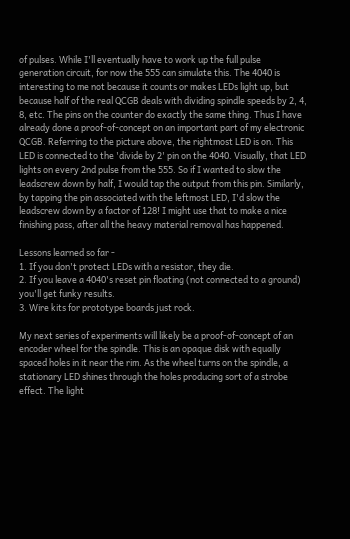of pulses. While I'll eventually have to work up the full pulse generation circuit, for now the 555 can simulate this. The 4040 is interesting to me not because it counts or makes LEDs light up, but because half of the real QCGB deals with dividing spindle speeds by 2, 4, 8, etc. The pins on the counter do exactly the same thing. Thus I have already done a proof-of-concept on an important part of my electronic QCGB. Referring to the picture above, the rightmost LED is on. This LED is connected to the 'divide by 2' pin on the 4040. Visually, that LED lights on every 2nd pulse from the 555. So if I wanted to slow the leadscrew down by half, I would tap the output from this pin. Similarly, by tapping the pin associated with the leftmost LED, I'd slow the leadscrew down by a factor of 128! I might use that to make a nice finishing pass, after all the heavy material removal has happened.

Lessons learned so far -
1. If you don't protect LEDs with a resistor, they die.
2. If you leave a 4040's reset pin floating (not connected to a ground) you'll get funky results.
3. Wire kits for prototype boards just rock.

My next series of experiments will likely be a proof-of-concept of an encoder wheel for the spindle. This is an opaque disk with equally spaced holes in it near the rim. As the wheel turns on the spindle, a stationary LED shines through the holes producing sort of a strobe effect. The light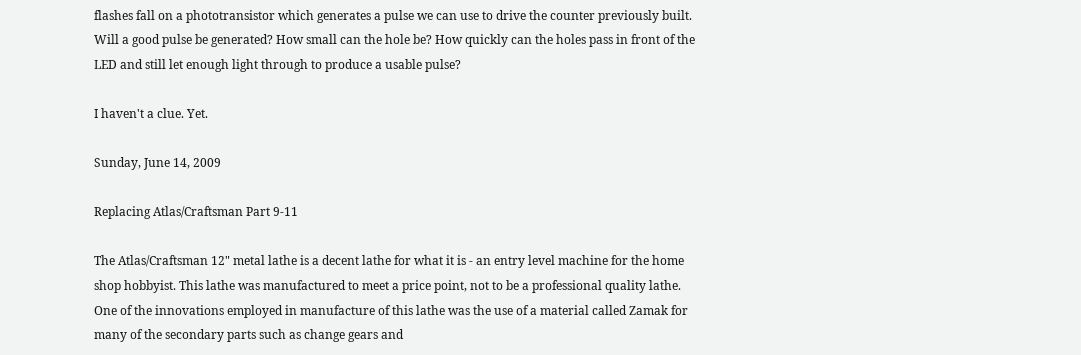flashes fall on a phototransistor which generates a pulse we can use to drive the counter previously built. Will a good pulse be generated? How small can the hole be? How quickly can the holes pass in front of the LED and still let enough light through to produce a usable pulse?

I haven't a clue. Yet.

Sunday, June 14, 2009

Replacing Atlas/Craftsman Part 9-11

The Atlas/Craftsman 12" metal lathe is a decent lathe for what it is - an entry level machine for the home shop hobbyist. This lathe was manufactured to meet a price point, not to be a professional quality lathe. One of the innovations employed in manufacture of this lathe was the use of a material called Zamak for many of the secondary parts such as change gears and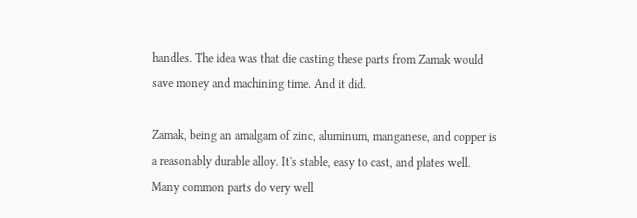handles. The idea was that die casting these parts from Zamak would save money and machining time. And it did.

Zamak, being an amalgam of zinc, aluminum, manganese, and copper is a reasonably durable alloy. It's stable, easy to cast, and plates well. Many common parts do very well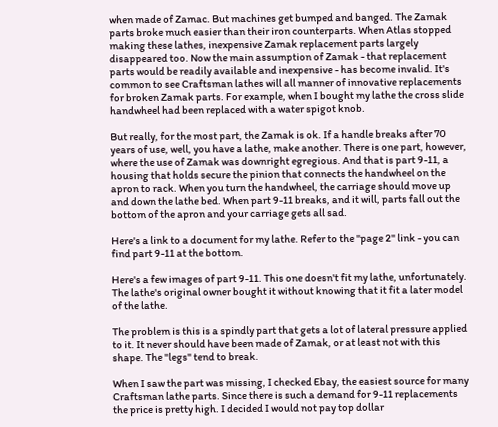when made of Zamac. But machines get bumped and banged. The Zamak parts broke much easier than their iron counterparts. When Atlas stopped making these lathes, inexpensive Zamak replacement parts largely disappeared too. Now the main assumption of Zamak - that replacement parts would be readily available and inexpensive - has become invalid. It's common to see Craftsman lathes will all manner of innovative replacements for broken Zamak parts. For example, when I bought my lathe the cross slide handwheel had been replaced with a water spigot knob.

But really, for the most part, the Zamak is ok. If a handle breaks after 70 years of use, well, you have a lathe, make another. There is one part, however, where the use of Zamak was downright egregious. And that is part 9-11, a housing that holds secure the pinion that connects the handwheel on the apron to rack. When you turn the handwheel, the carriage should move up and down the lathe bed. When part 9-11 breaks, and it will, parts fall out the bottom of the apron and your carriage gets all sad.

Here's a link to a document for my lathe. Refer to the "page 2" link - you can find part 9-11 at the bottom.

Here's a few images of part 9-11. This one doesn't fit my lathe, unfortunately. The lathe's original owner bought it without knowing that it fit a later model of the lathe.

The problem is this is a spindly part that gets a lot of lateral pressure applied to it. It never should have been made of Zamak, or at least not with this shape. The "legs" tend to break.

When I saw the part was missing, I checked Ebay, the easiest source for many Craftsman lathe parts. Since there is such a demand for 9-11 replacements the price is pretty high. I decided I would not pay top dollar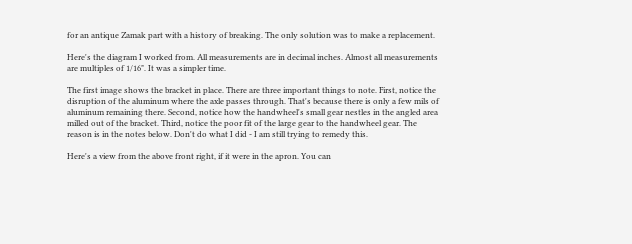for an antique Zamak part with a history of breaking. The only solution was to make a replacement.

Here's the diagram I worked from. All measurements are in decimal inches. Almost all measurements are multiples of 1/16". It was a simpler time.

The first image shows the bracket in place. There are three important things to note. First, notice the disruption of the aluminum where the axle passes through. That's because there is only a few mils of aluminum remaining there. Second, notice how the handwheel's small gear nestles in the angled area milled out of the bracket. Third, notice the poor fit of the large gear to the handwheel gear. The reason is in the notes below. Don't do what I did - I am still trying to remedy this.

Here's a view from the above front right, if it were in the apron. You can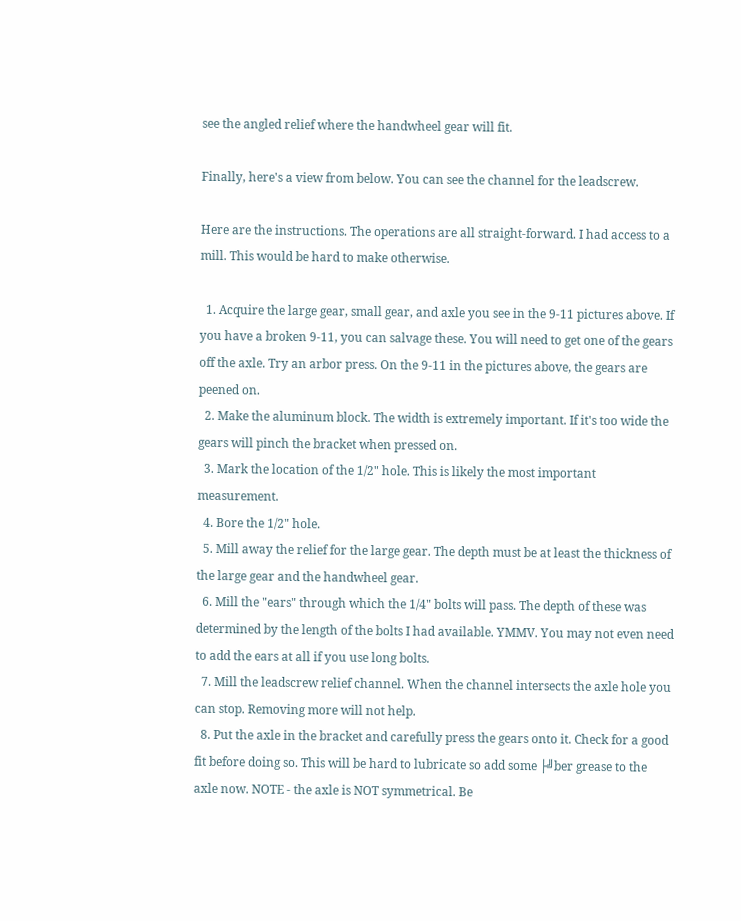see the angled relief where the handwheel gear will fit.

Finally, here's a view from below. You can see the channel for the leadscrew.

Here are the instructions. The operations are all straight-forward. I had access to a mill. This would be hard to make otherwise.

  1. Acquire the large gear, small gear, and axle you see in the 9-11 pictures above. If you have a broken 9-11, you can salvage these. You will need to get one of the gears off the axle. Try an arbor press. On the 9-11 in the pictures above, the gears are peened on.
  2. Make the aluminum block. The width is extremely important. If it's too wide the gears will pinch the bracket when pressed on.
  3. Mark the location of the 1/2" hole. This is likely the most important measurement.
  4. Bore the 1/2" hole.
  5. Mill away the relief for the large gear. The depth must be at least the thickness of the large gear and the handwheel gear.
  6. Mill the "ears" through which the 1/4" bolts will pass. The depth of these was determined by the length of the bolts I had available. YMMV. You may not even need to add the ears at all if you use long bolts.
  7. Mill the leadscrew relief channel. When the channel intersects the axle hole you can stop. Removing more will not help.
  8. Put the axle in the bracket and carefully press the gears onto it. Check for a good fit before doing so. This will be hard to lubricate so add some ├╝ber grease to the axle now. NOTE - the axle is NOT symmetrical. Be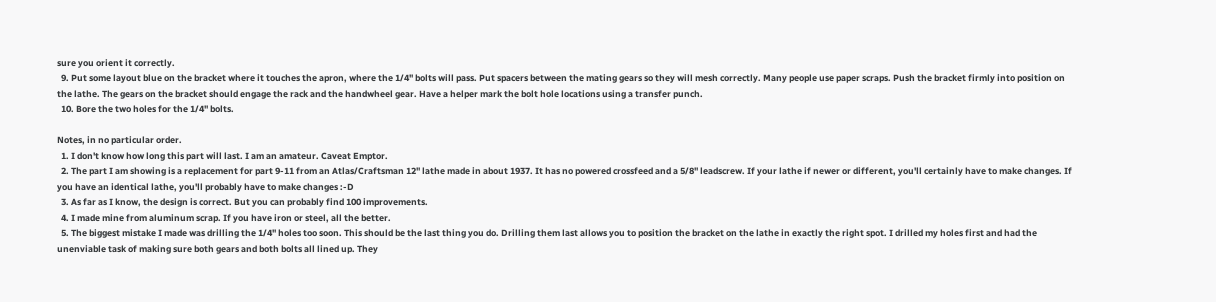sure you orient it correctly.
  9. Put some layout blue on the bracket where it touches the apron, where the 1/4" bolts will pass. Put spacers between the mating gears so they will mesh correctly. Many people use paper scraps. Push the bracket firmly into position on the lathe. The gears on the bracket should engage the rack and the handwheel gear. Have a helper mark the bolt hole locations using a transfer punch.
  10. Bore the two holes for the 1/4" bolts.

Notes, in no particular order.
  1. I don't know how long this part will last. I am an amateur. Caveat Emptor.
  2. The part I am showing is a replacement for part 9-11 from an Atlas/Craftsman 12" lathe made in about 1937. It has no powered crossfeed and a 5/8" leadscrew. If your lathe if newer or different, you'll certainly have to make changes. If you have an identical lathe, you'll probably have to make changes :-D
  3. As far as I know, the design is correct. But you can probably find 100 improvements.
  4. I made mine from aluminum scrap. If you have iron or steel, all the better.
  5. The biggest mistake I made was drilling the 1/4" holes too soon. This should be the last thing you do. Drilling them last allows you to position the bracket on the lathe in exactly the right spot. I drilled my holes first and had the unenviable task of making sure both gears and both bolts all lined up. They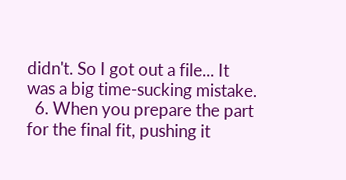didn't. So I got out a file... It was a big time-sucking mistake.
  6. When you prepare the part for the final fit, pushing it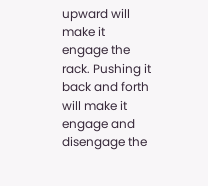upward will make it engage the rack. Pushing it back and forth will make it engage and disengage the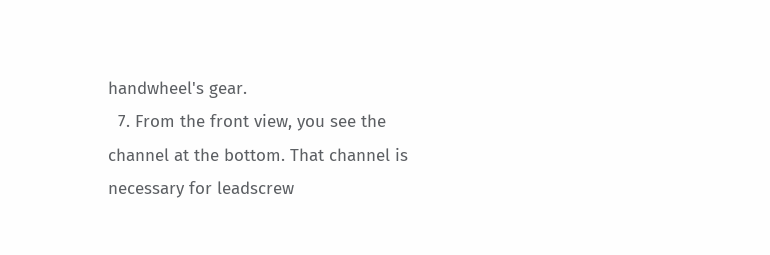handwheel's gear.
  7. From the front view, you see the channel at the bottom. That channel is necessary for leadscrew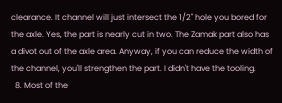clearance. It channel will just intersect the 1/2" hole you bored for the axle. Yes, the part is nearly cut in two. The Zamak part also has a divot out of the axle area. Anyway, if you can reduce the width of the channel, you'll strengthen the part. I didn't have the tooling.
  8. Most of the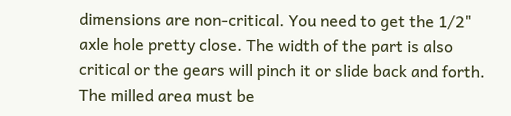dimensions are non-critical. You need to get the 1/2" axle hole pretty close. The width of the part is also critical or the gears will pinch it or slide back and forth. The milled area must be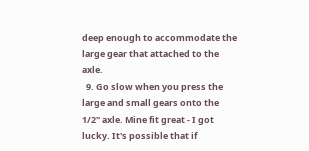deep enough to accommodate the large gear that attached to the axle.
  9. Go slow when you press the large and small gears onto the 1/2" axle. Mine fit great - I got lucky. It's possible that if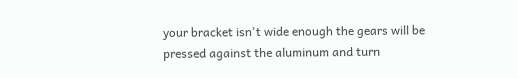your bracket isn't wide enough the gears will be pressed against the aluminum and turn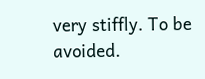very stiffly. To be avoided.